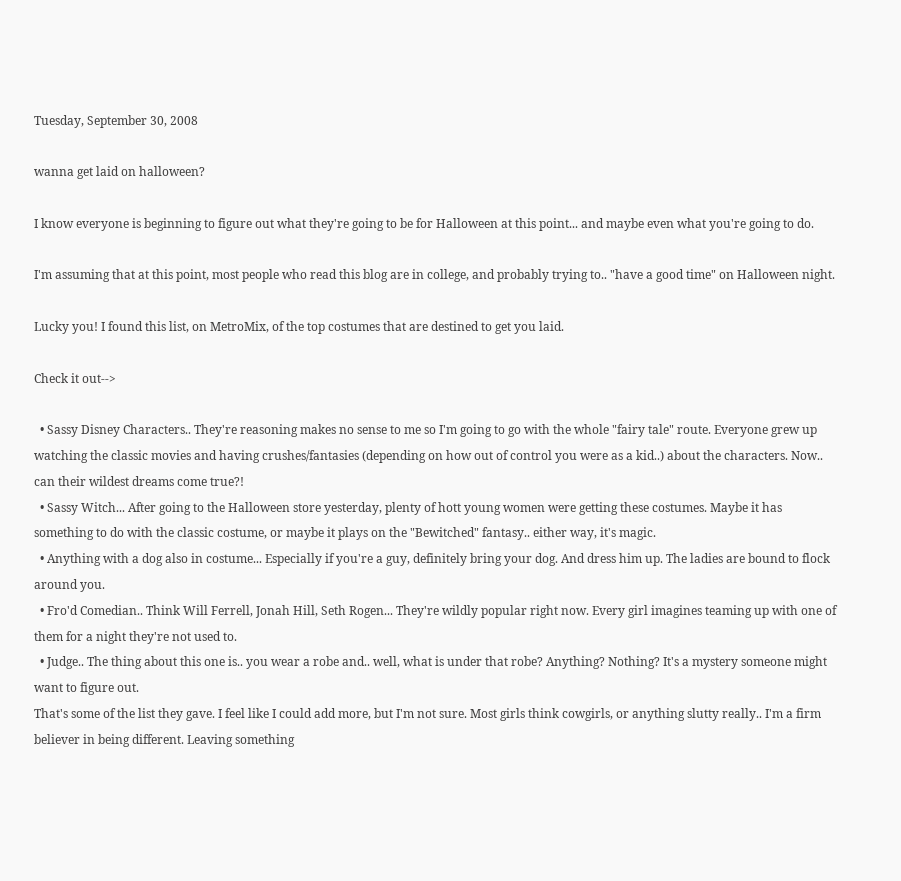Tuesday, September 30, 2008

wanna get laid on halloween?

I know everyone is beginning to figure out what they're going to be for Halloween at this point... and maybe even what you're going to do.

I'm assuming that at this point, most people who read this blog are in college, and probably trying to.. "have a good time" on Halloween night.

Lucky you! I found this list, on MetroMix, of the top costumes that are destined to get you laid.

Check it out-->

  • Sassy Disney Characters.. They're reasoning makes no sense to me so I'm going to go with the whole "fairy tale" route. Everyone grew up watching the classic movies and having crushes/fantasies (depending on how out of control you were as a kid..) about the characters. Now.. can their wildest dreams come true?!
  • Sassy Witch... After going to the Halloween store yesterday, plenty of hott young women were getting these costumes. Maybe it has something to do with the classic costume, or maybe it plays on the "Bewitched" fantasy.. either way, it's magic.
  • Anything with a dog also in costume... Especially if you're a guy, definitely bring your dog. And dress him up. The ladies are bound to flock around you.
  • Fro'd Comedian.. Think Will Ferrell, Jonah Hill, Seth Rogen... They're wildly popular right now. Every girl imagines teaming up with one of them for a night they're not used to.
  • Judge.. The thing about this one is.. you wear a robe and.. well, what is under that robe? Anything? Nothing? It's a mystery someone might want to figure out.
That's some of the list they gave. I feel like I could add more, but I'm not sure. Most girls think cowgirls, or anything slutty really.. I'm a firm believer in being different. Leaving something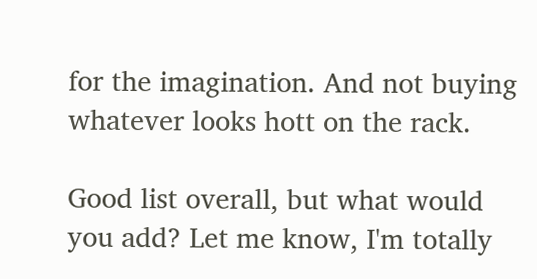for the imagination. And not buying whatever looks hott on the rack.

Good list overall, but what would you add? Let me know, I'm totally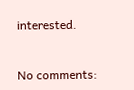interested.


No comments: